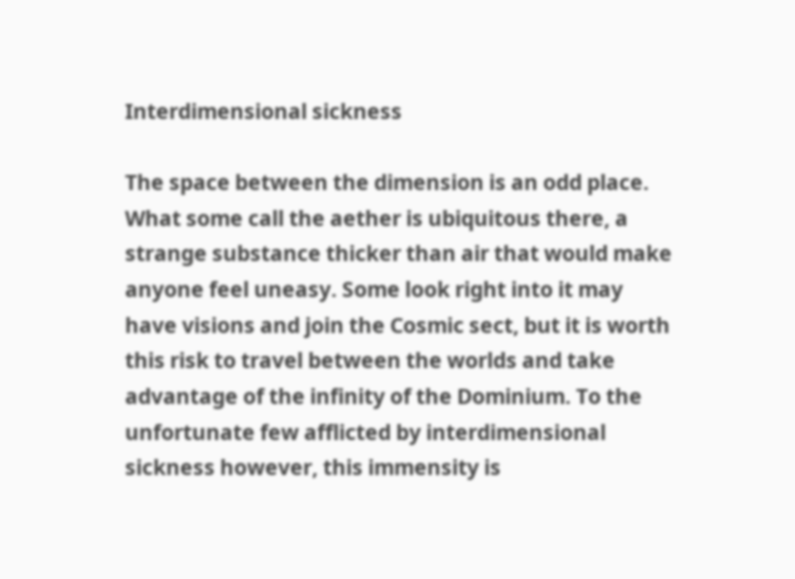Interdimensional sickness

The space between the dimension is an odd place. What some call the aether is ubiquitous there, a strange substance thicker than air that would make anyone feel uneasy. Some look right into it may have visions and join the Cosmic sect, but it is worth this risk to travel between the worlds and take advantage of the infinity of the Dominium. To the unfortunate few afflicted by interdimensional sickness however, this immensity is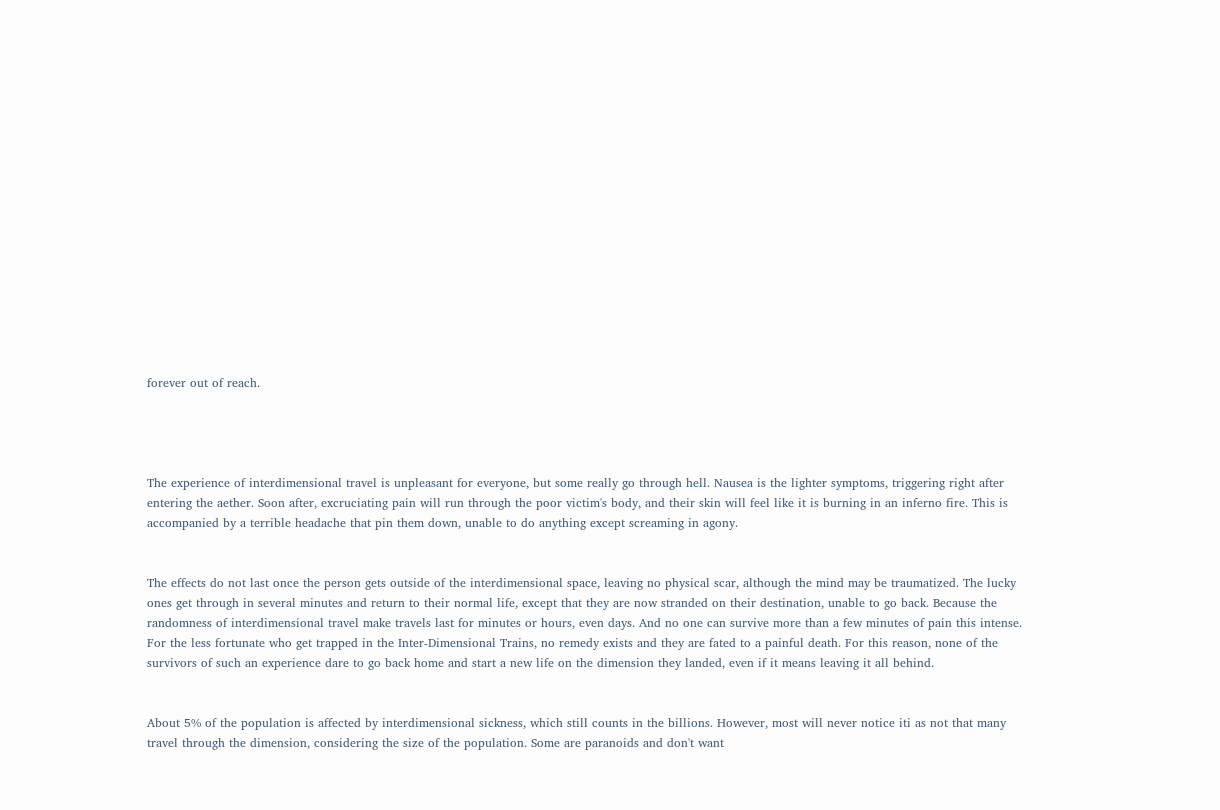forever out of reach.




The experience of interdimensional travel is unpleasant for everyone, but some really go through hell. Nausea is the lighter symptoms, triggering right after entering the aether. Soon after, excruciating pain will run through the poor victim's body, and their skin will feel like it is burning in an inferno fire. This is accompanied by a terrible headache that pin them down, unable to do anything except screaming in agony.


The effects do not last once the person gets outside of the interdimensional space, leaving no physical scar, although the mind may be traumatized. The lucky ones get through in several minutes and return to their normal life, except that they are now stranded on their destination, unable to go back. Because the randomness of interdimensional travel make travels last for minutes or hours, even days. And no one can survive more than a few minutes of pain this intense. For the less fortunate who get trapped in the Inter-Dimensional Trains, no remedy exists and they are fated to a painful death. For this reason, none of the survivors of such an experience dare to go back home and start a new life on the dimension they landed, even if it means leaving it all behind.


About 5% of the population is affected by interdimensional sickness, which still counts in the billions. However, most will never notice iti as not that many travel through the dimension, considering the size of the population. Some are paranoids and don't want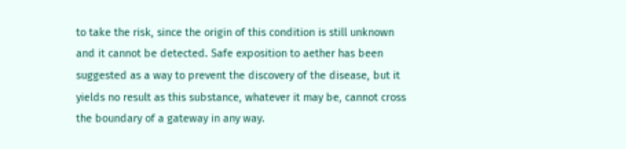to take the risk, since the origin of this condition is still unknown and it cannot be detected. Safe exposition to aether has been suggested as a way to prevent the discovery of the disease, but it yields no result as this substance, whatever it may be, cannot cross the boundary of a gateway in any way.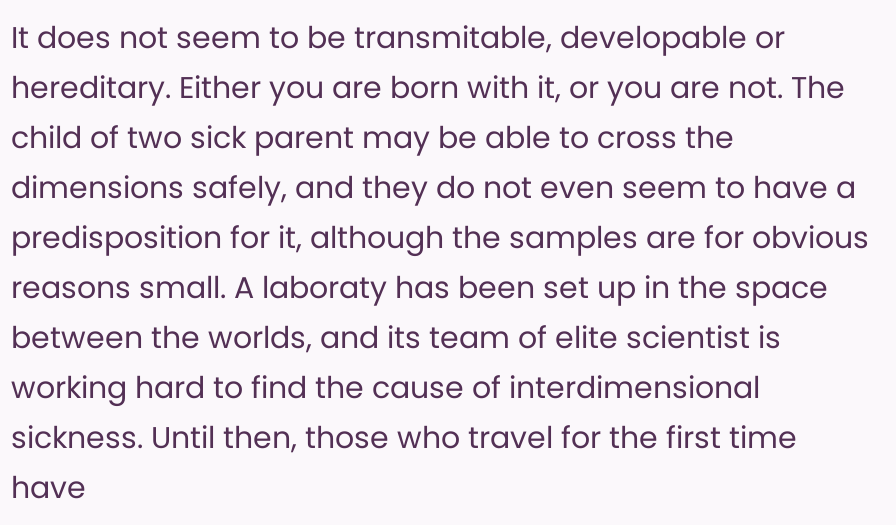It does not seem to be transmitable, developable or hereditary. Either you are born with it, or you are not. The child of two sick parent may be able to cross the dimensions safely, and they do not even seem to have a predisposition for it, although the samples are for obvious reasons small. A laboraty has been set up in the space between the worlds, and its team of elite scientist is working hard to find the cause of interdimensional sickness. Until then, those who travel for the first time have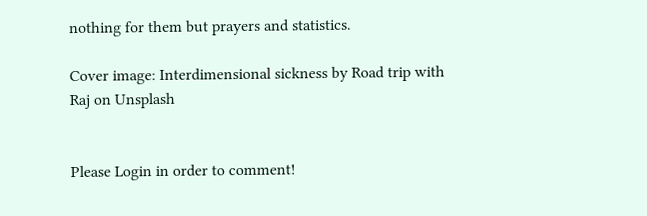nothing for them but prayers and statistics.

Cover image: Interdimensional sickness by Road trip with Raj on Unsplash


Please Login in order to comment!